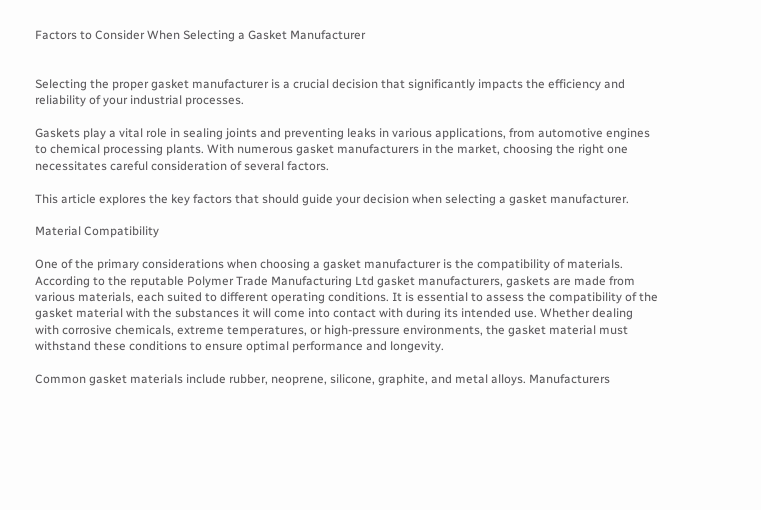Factors to Consider When Selecting a Gasket Manufacturer


Selecting the proper gasket manufacturer is a crucial decision that significantly impacts the efficiency and reliability of your industrial processes.

Gaskets play a vital role in sealing joints and preventing leaks in various applications, from automotive engines to chemical processing plants. With numerous gasket manufacturers in the market, choosing the right one necessitates careful consideration of several factors.

This article explores the key factors that should guide your decision when selecting a gasket manufacturer.

Material Compatibility

One of the primary considerations when choosing a gasket manufacturer is the compatibility of materials. According to the reputable Polymer Trade Manufacturing Ltd gasket manufacturers, gaskets are made from various materials, each suited to different operating conditions. It is essential to assess the compatibility of the gasket material with the substances it will come into contact with during its intended use. Whether dealing with corrosive chemicals, extreme temperatures, or high-pressure environments, the gasket material must withstand these conditions to ensure optimal performance and longevity.

Common gasket materials include rubber, neoprene, silicone, graphite, and metal alloys. Manufacturers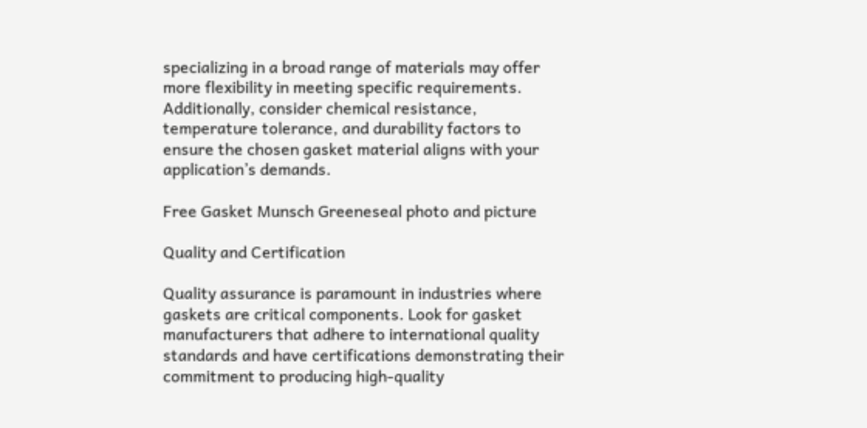specializing in a broad range of materials may offer more flexibility in meeting specific requirements. Additionally, consider chemical resistance, temperature tolerance, and durability factors to ensure the chosen gasket material aligns with your application’s demands.

Free Gasket Munsch Greeneseal photo and picture

Quality and Certification

Quality assurance is paramount in industries where gaskets are critical components. Look for gasket manufacturers that adhere to international quality standards and have certifications demonstrating their commitment to producing high-quality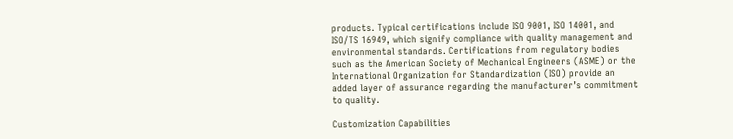products. Typical certifications include ISO 9001, ISO 14001, and ISO/TS 16949, which signify compliance with quality management and environmental standards. Certifications from regulatory bodies such as the American Society of Mechanical Engineers (ASME) or the International Organization for Standardization (ISO) provide an added layer of assurance regarding the manufacturer’s commitment to quality.

Customization Capabilities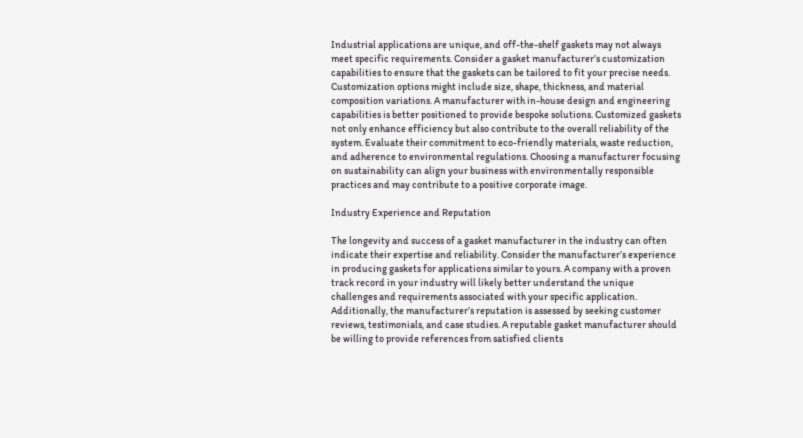Industrial applications are unique, and off-the-shelf gaskets may not always meet specific requirements. Consider a gasket manufacturer’s customization capabilities to ensure that the gaskets can be tailored to fit your precise needs. Customization options might include size, shape, thickness, and material composition variations. A manufacturer with in-house design and engineering capabilities is better positioned to provide bespoke solutions. Customized gaskets not only enhance efficiency but also contribute to the overall reliability of the system. Evaluate their commitment to eco-friendly materials, waste reduction, and adherence to environmental regulations. Choosing a manufacturer focusing on sustainability can align your business with environmentally responsible practices and may contribute to a positive corporate image.

Industry Experience and Reputation

The longevity and success of a gasket manufacturer in the industry can often indicate their expertise and reliability. Consider the manufacturer’s experience in producing gaskets for applications similar to yours. A company with a proven track record in your industry will likely better understand the unique challenges and requirements associated with your specific application. Additionally, the manufacturer’s reputation is assessed by seeking customer reviews, testimonials, and case studies. A reputable gasket manufacturer should be willing to provide references from satisfied clients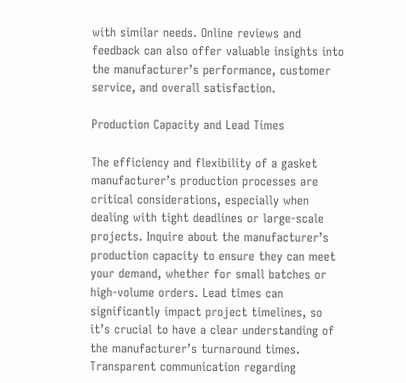with similar needs. Online reviews and feedback can also offer valuable insights into the manufacturer’s performance, customer service, and overall satisfaction.

Production Capacity and Lead Times

The efficiency and flexibility of a gasket manufacturer’s production processes are critical considerations, especially when dealing with tight deadlines or large-scale projects. Inquire about the manufacturer’s production capacity to ensure they can meet your demand, whether for small batches or high-volume orders. Lead times can significantly impact project timelines, so it’s crucial to have a clear understanding of the manufacturer’s turnaround times. Transparent communication regarding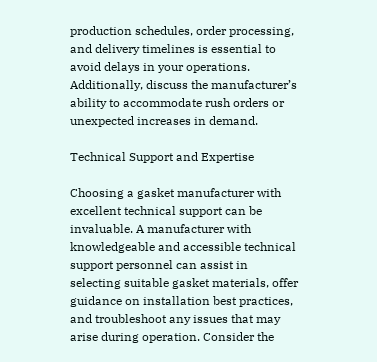production schedules, order processing, and delivery timelines is essential to avoid delays in your operations. Additionally, discuss the manufacturer’s ability to accommodate rush orders or unexpected increases in demand.

Technical Support and Expertise

Choosing a gasket manufacturer with excellent technical support can be invaluable. A manufacturer with knowledgeable and accessible technical support personnel can assist in selecting suitable gasket materials, offer guidance on installation best practices, and troubleshoot any issues that may arise during operation. Consider the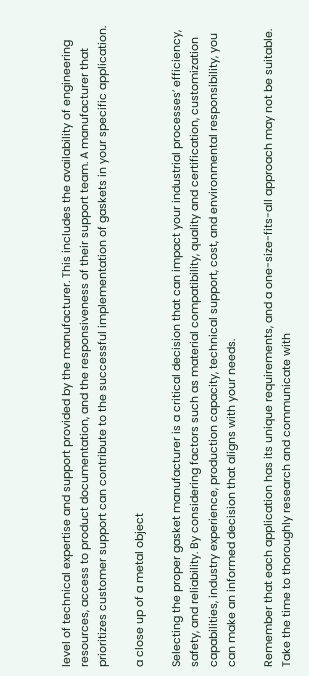level of technical expertise and support provided by the manufacturer. This includes the availability of engineering resources, access to product documentation, and the responsiveness of their support team. A manufacturer that prioritizes customer support can contribute to the successful implementation of gaskets in your specific application.

a close up of a metal object

Selecting the proper gasket manufacturer is a critical decision that can impact your industrial processes’ efficiency, safety, and reliability. By considering factors such as material compatibility, quality and certification, customization capabilities, industry experience, production capacity, technical support, cost, and environmental responsibility, you can make an informed decision that aligns with your needs.

Remember that each application has its unique requirements, and a one-size-fits-all approach may not be suitable. Take the time to thoroughly research and communicate with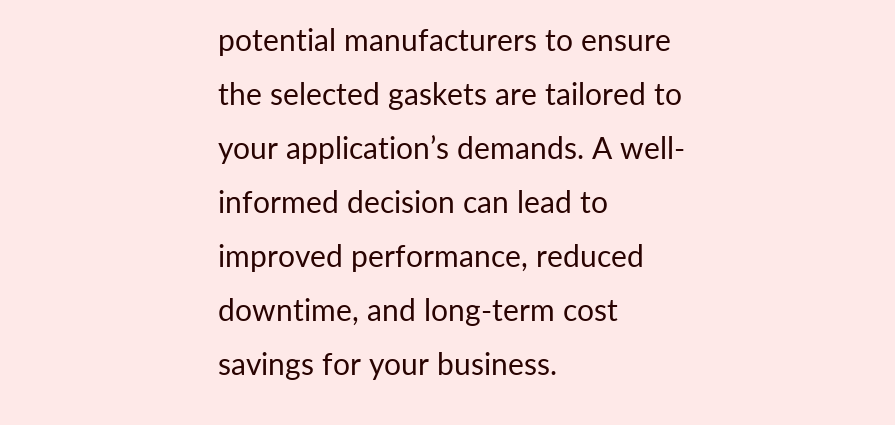potential manufacturers to ensure the selected gaskets are tailored to your application’s demands. A well-informed decision can lead to improved performance, reduced downtime, and long-term cost savings for your business.